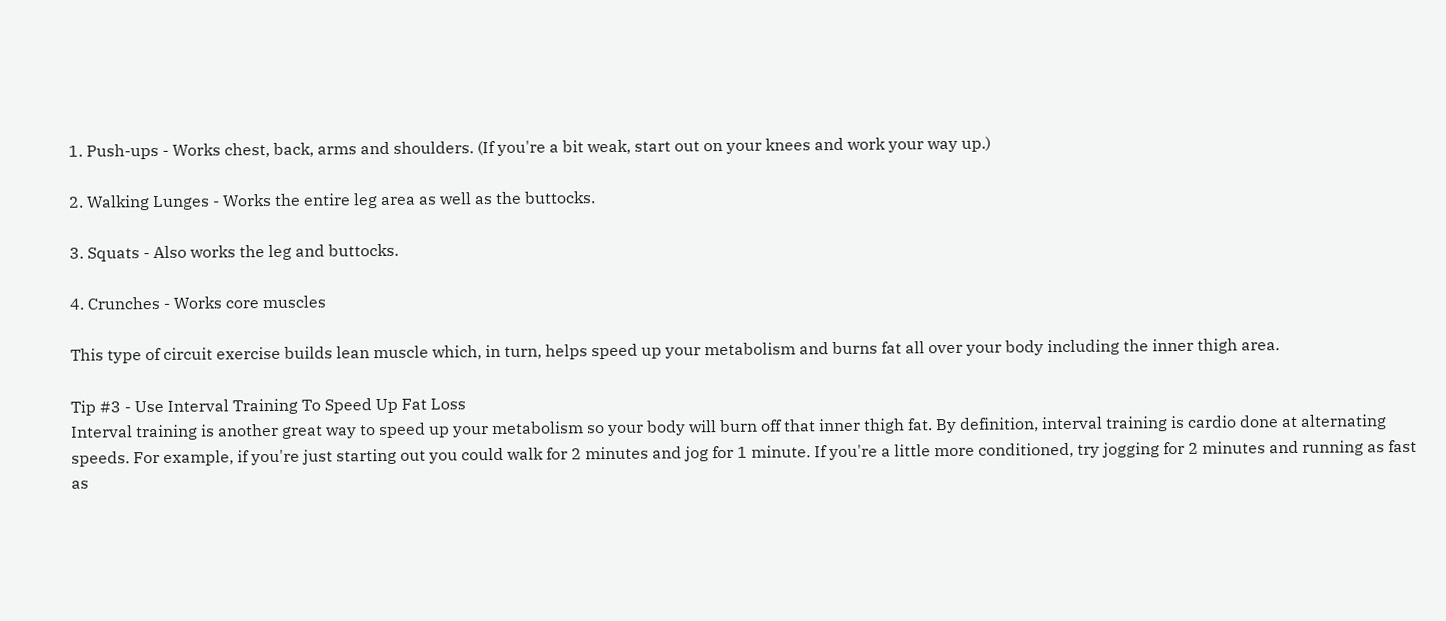1. Push-ups - Works chest, back, arms and shoulders. (If you're a bit weak, start out on your knees and work your way up.)

2. Walking Lunges - Works the entire leg area as well as the buttocks.

3. Squats - Also works the leg and buttocks.

4. Crunches - Works core muscles

This type of circuit exercise builds lean muscle which, in turn, helps speed up your metabolism and burns fat all over your body including the inner thigh area.

Tip #3 - Use Interval Training To Speed Up Fat Loss
Interval training is another great way to speed up your metabolism so your body will burn off that inner thigh fat. By definition, interval training is cardio done at alternating speeds. For example, if you're just starting out you could walk for 2 minutes and jog for 1 minute. If you're a little more conditioned, try jogging for 2 minutes and running as fast as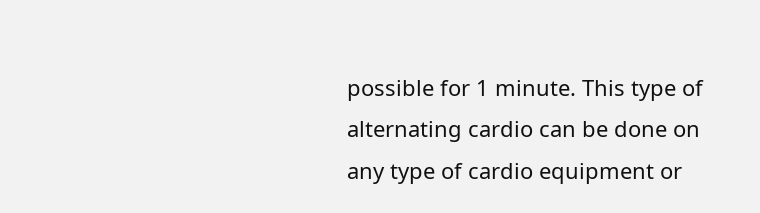possible for 1 minute. This type of alternating cardio can be done on any type of cardio equipment or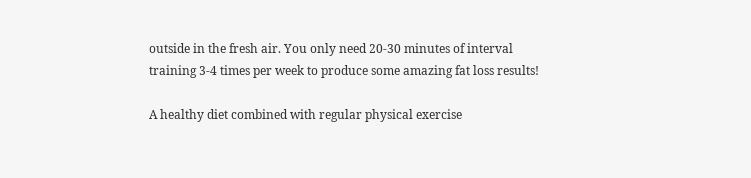outside in the fresh air. You only need 20-30 minutes of interval training 3-4 times per week to produce some amazing fat loss results!

A healthy diet combined with regular physical exercise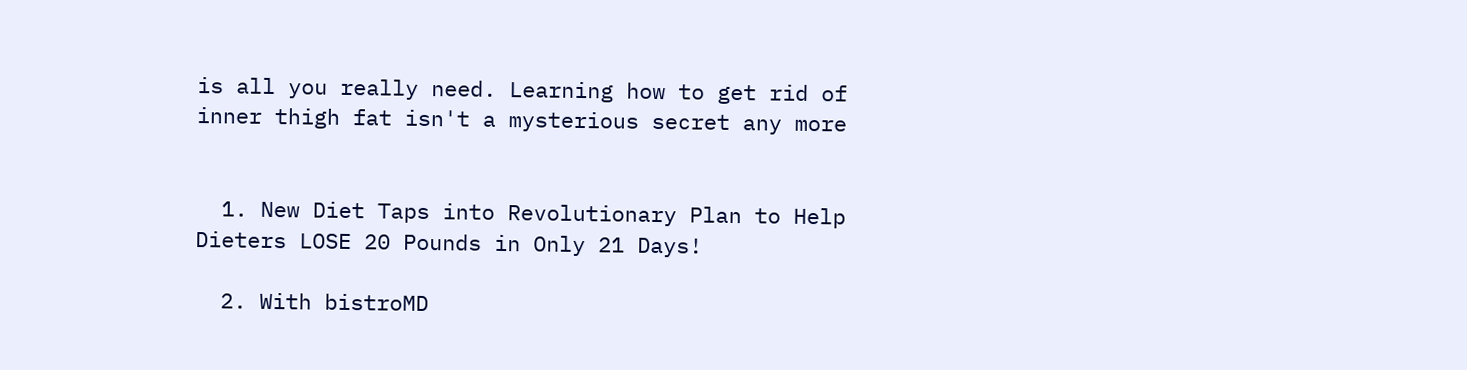is all you really need. Learning how to get rid of inner thigh fat isn't a mysterious secret any more


  1. New Diet Taps into Revolutionary Plan to Help Dieters LOSE 20 Pounds in Only 21 Days!

  2. With bistroMD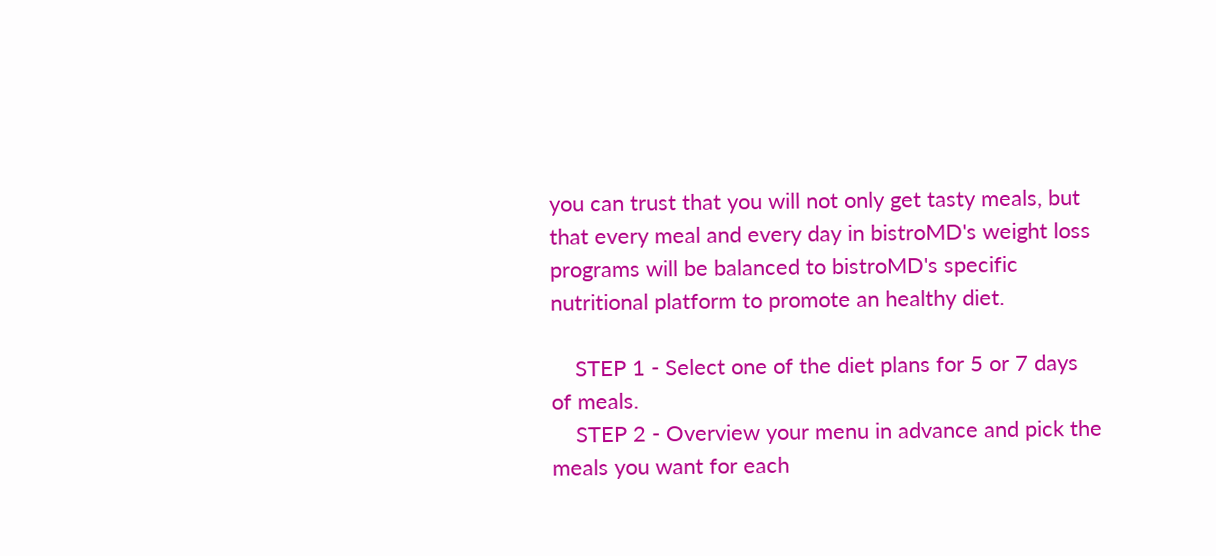you can trust that you will not only get tasty meals, but that every meal and every day in bistroMD's weight loss programs will be balanced to bistroMD's specific nutritional platform to promote an healthy diet.

    STEP 1 - Select one of the diet plans for 5 or 7 days of meals.
    STEP 2 - Overview your menu in advance and pick the meals you want for each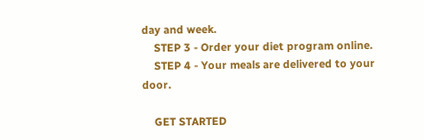day and week.
    STEP 3 - Order your diet program online.
    STEP 4 - Your meals are delivered to your door.

    GET STARTED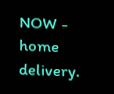NOW - home delivery.